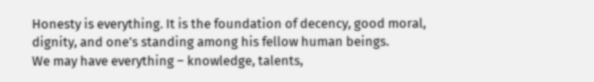Honesty is everything. It is the foundation of decency, good moral, dignity, and one’s standing among his fellow human beings.
We may have everything – knowledge, talents,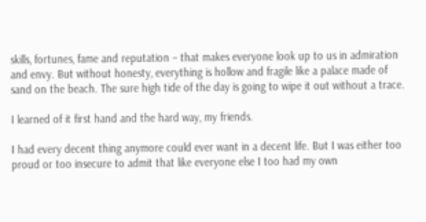skills, fortunes, fame and reputation – that makes everyone look up to us in admiration and envy. But without honesty, everything is hollow and fragile like a palace made of sand on the beach. The sure high tide of the day is going to wipe it out without a trace.

I learned of it first hand and the hard way, my friends.

I had every decent thing anymore could ever want in a decent life. But I was either too proud or too insecure to admit that like everyone else I too had my own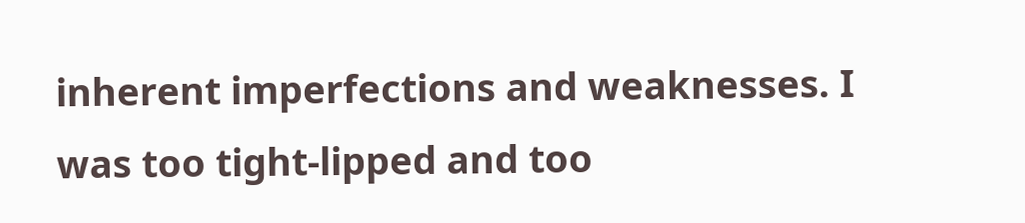inherent imperfections and weaknesses. I was too tight-lipped and too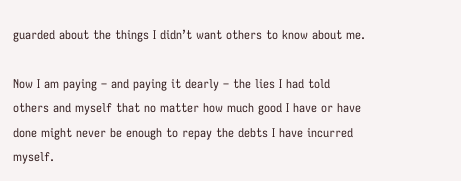guarded about the things I didn’t want others to know about me.

Now I am paying – and paying it dearly – the lies I had told others and myself that no matter how much good I have or have done might never be enough to repay the debts I have incurred myself.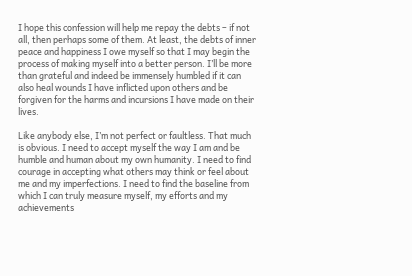I hope this confession will help me repay the debts – if not all, then perhaps some of them. At least, the debts of inner peace and happiness I owe myself so that I may begin the process of making myself into a better person. I’ll be more than grateful and indeed be immensely humbled if it can also heal wounds I have inflicted upon others and be forgiven for the harms and incursions I have made on their lives.

Like anybody else, I’m not perfect or faultless. That much is obvious. I need to accept myself the way I am and be humble and human about my own humanity. I need to find courage in accepting what others may think or feel about me and my imperfections. I need to find the baseline from which I can truly measure myself, my efforts and my achievements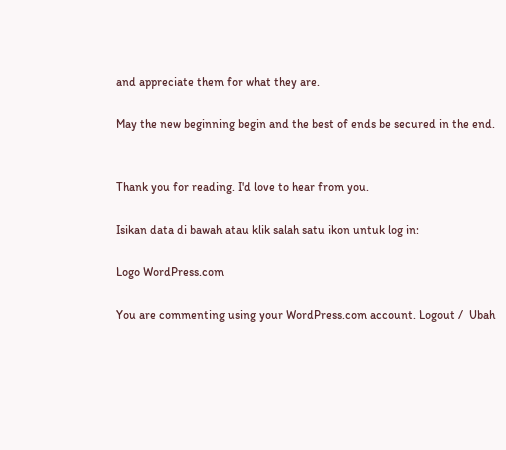and appreciate them for what they are.

May the new beginning begin and the best of ends be secured in the end.


Thank you for reading. I'd love to hear from you.

Isikan data di bawah atau klik salah satu ikon untuk log in:

Logo WordPress.com

You are commenting using your WordPress.com account. Logout /  Ubah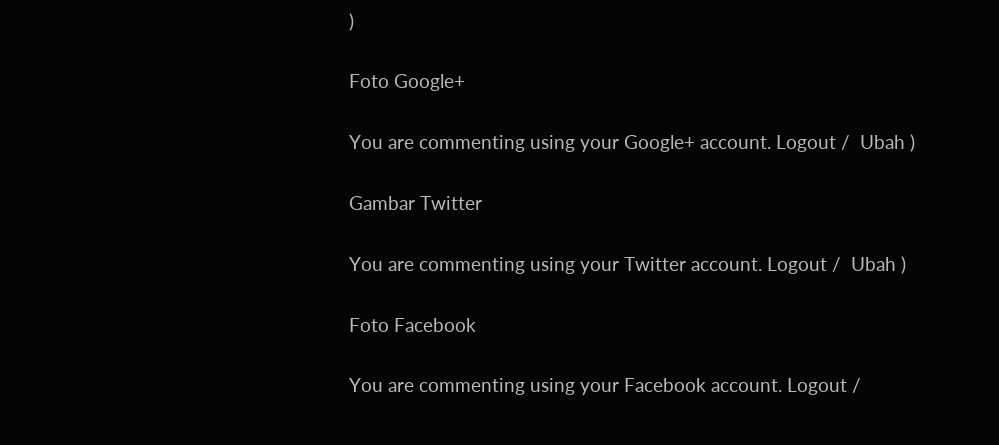)

Foto Google+

You are commenting using your Google+ account. Logout /  Ubah )

Gambar Twitter

You are commenting using your Twitter account. Logout /  Ubah )

Foto Facebook

You are commenting using your Facebook account. Logout /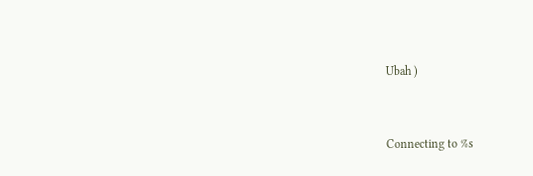Ubah )


Connecting to %s